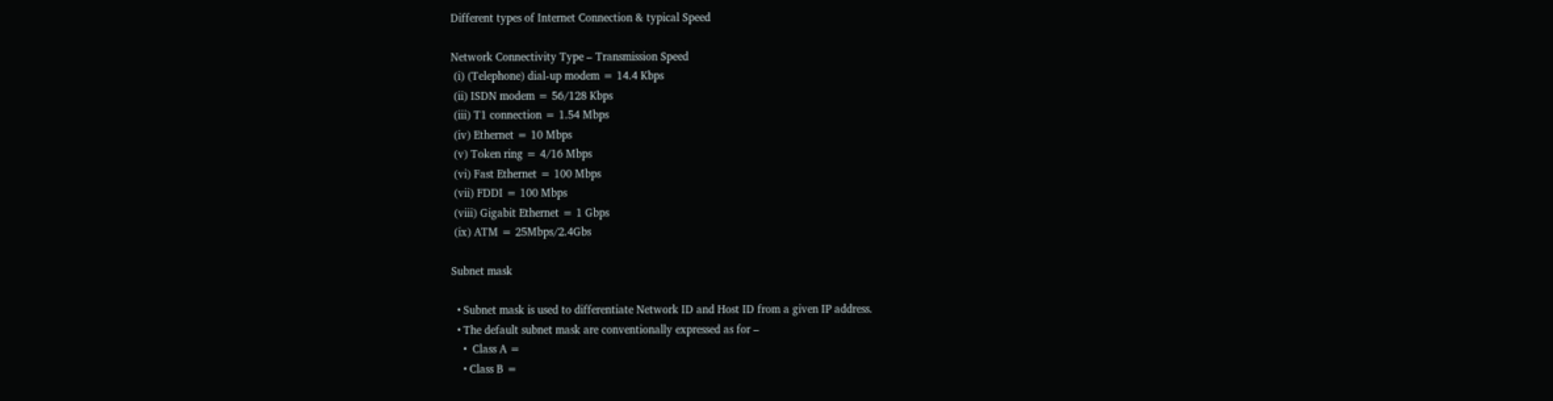Different types of Internet Connection & typical Speed

Network Connectivity Type – Transmission Speed
 (i) (Telephone) dial-up modem = 14.4 Kbps
 (ii) ISDN modem = 56/128 Kbps
 (iii) T1 connection = 1.54 Mbps
 (iv) Ethernet = 10 Mbps
 (v) Token ring = 4/16 Mbps
 (vi) Fast Ethernet = 100 Mbps
 (vii) FDDI = 100 Mbps
 (viii) Gigabit Ethernet = 1 Gbps
 (ix) ATM = 25Mbps/2.4Gbs

Subnet mask

  • Subnet mask is used to differentiate Network ID and Host ID from a given IP address.
  • The default subnet mask are conventionally expressed as for –
    •  Class A =
    • Class B =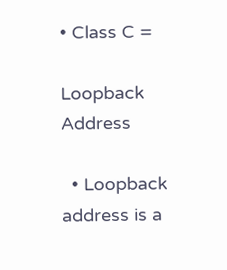• Class C =

Loopback Address

  • Loopback address is a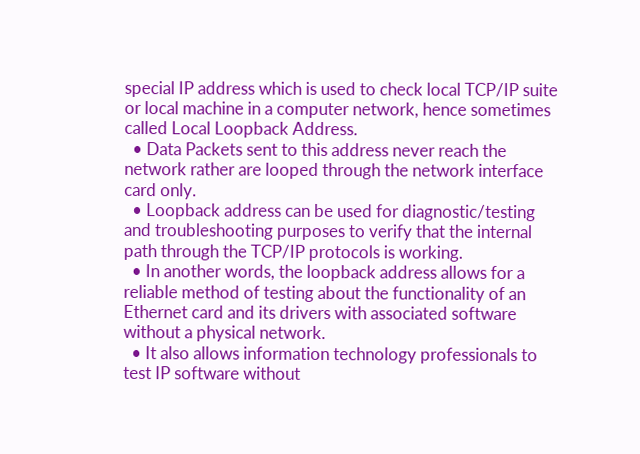special IP address which is used to check local TCP/IP suite or local machine in a computer network, hence sometimes called Local Loopback Address.
  • Data Packets sent to this address never reach the network rather are looped through the network interface card only.
  • Loopback address can be used for diagnostic/testing and troubleshooting purposes to verify that the internal path through the TCP/IP protocols is working.
  • In another words, the loopback address allows for a reliable method of testing about the functionality of an Ethernet card and its drivers with associated software without a physical network.
  • It also allows information technology professionals to test IP software without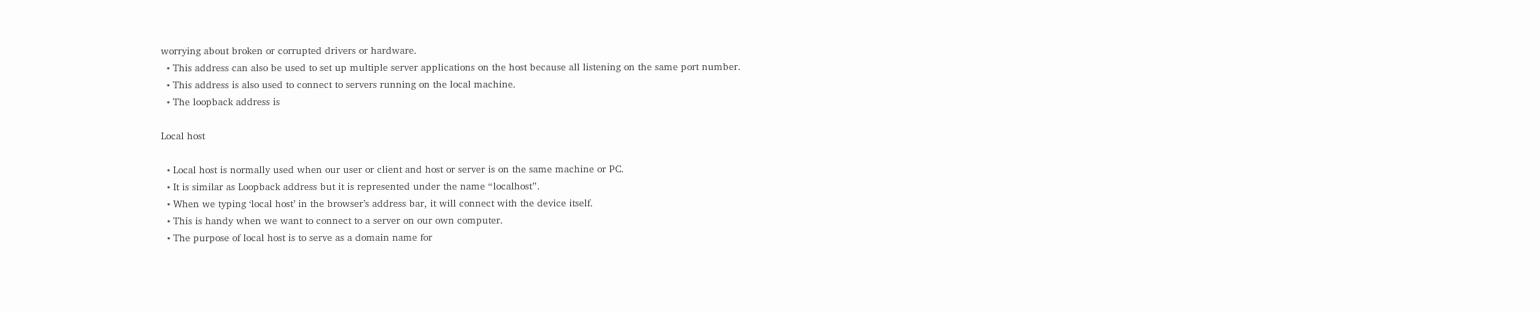worrying about broken or corrupted drivers or hardware.
  • This address can also be used to set up multiple server applications on the host because all listening on the same port number.
  • This address is also used to connect to servers running on the local machine.
  • The loopback address is

Local host

  • Local host is normally used when our user or client and host or server is on the same machine or PC.
  • It is similar as Loopback address but it is represented under the name “localhost”.
  • When we typing ‘local host’ in the browser’s address bar, it will connect with the device itself.
  • This is handy when we want to connect to a server on our own computer.
  • The purpose of local host is to serve as a domain name for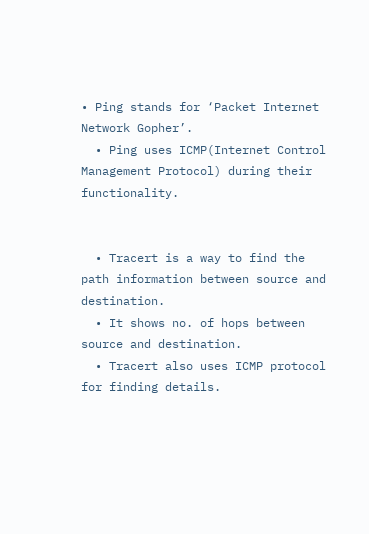• Ping stands for ‘Packet Internet Network Gopher’.
  • Ping uses ICMP(Internet Control Management Protocol) during their functionality.


  • Tracert is a way to find the path information between source and destination.
  • It shows no. of hops between source and destination.
  • Tracert also uses ICMP protocol for finding details.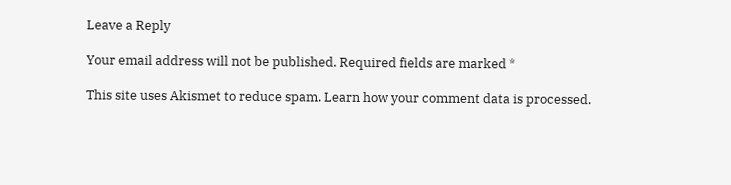Leave a Reply

Your email address will not be published. Required fields are marked *

This site uses Akismet to reduce spam. Learn how your comment data is processed.